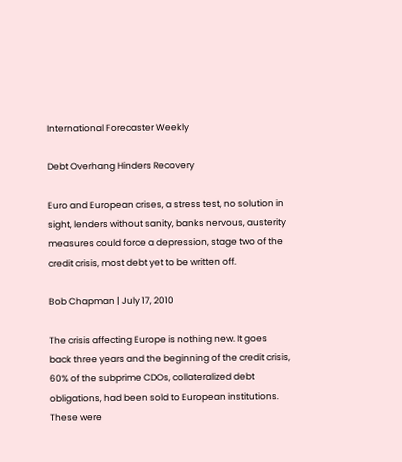International Forecaster Weekly

Debt Overhang Hinders Recovery

Euro and European crises, a stress test, no solution in sight, lenders without sanity, banks nervous, austerity measures could force a depression, stage two of the credit crisis, most debt yet to be written off.

Bob Chapman | July 17, 2010

The crisis affecting Europe is nothing new. It goes back three years and the beginning of the credit crisis, 60% of the subprime CDOs, collateralized debt obligations, had been sold to European institutions. These were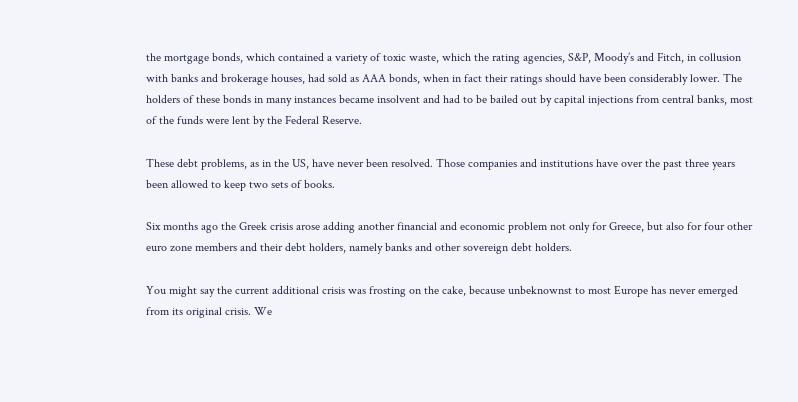the mortgage bonds, which contained a variety of toxic waste, which the rating agencies, S&P, Moody’s and Fitch, in collusion with banks and brokerage houses, had sold as AAA bonds, when in fact their ratings should have been considerably lower. The holders of these bonds in many instances became insolvent and had to be bailed out by capital injections from central banks, most of the funds were lent by the Federal Reserve.

These debt problems, as in the US, have never been resolved. Those companies and institutions have over the past three years been allowed to keep two sets of books.

Six months ago the Greek crisis arose adding another financial and economic problem not only for Greece, but also for four other euro zone members and their debt holders, namely banks and other sovereign debt holders.

You might say the current additional crisis was frosting on the cake, because unbeknownst to most Europe has never emerged from its original crisis. We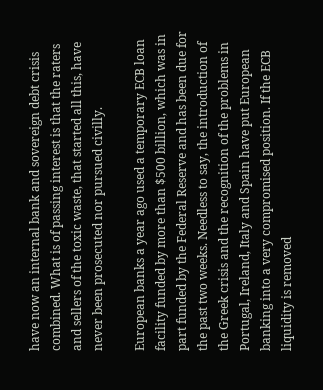have now an internal bank and sovereign debt crisis combined. What is of passing interest is that the raters and sellers of the toxic waste, that started all this, have never been prosecuted nor pursued civilly.

European banks a year ago used a temporary ECB loan facility funded by more than $500 billion, which was in part funded by the Federal Reserve and has been due for the past two weeks. Needless to say, the introduction of the Greek crisis and the recognition of the problems in Portugal, Ireland, Italy and Spain have put European banking into a very compromised position. If the ECB liquidity is removed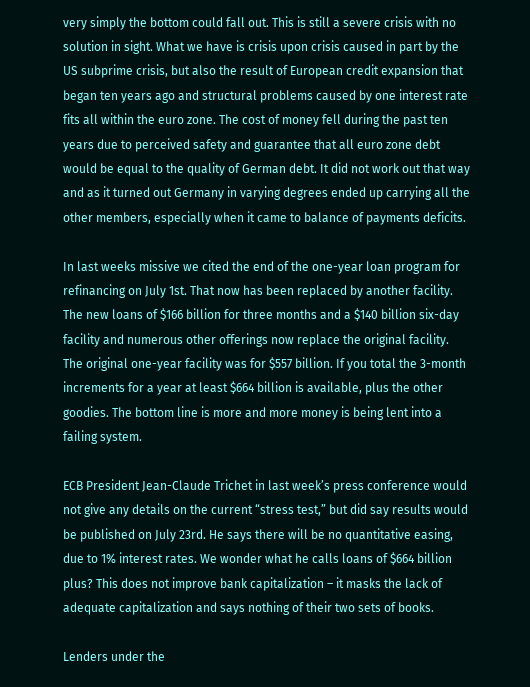very simply the bottom could fall out. This is still a severe crisis with no solution in sight. What we have is crisis upon crisis caused in part by the US subprime crisis, but also the result of European credit expansion that began ten years ago and structural problems caused by one interest rate fits all within the euro zone. The cost of money fell during the past ten years due to perceived safety and guarantee that all euro zone debt would be equal to the quality of German debt. It did not work out that way and as it turned out Germany in varying degrees ended up carrying all the other members, especially when it came to balance of payments deficits.

In last weeks missive we cited the end of the one-year loan program for refinancing on July 1st. That now has been replaced by another facility. The new loans of $166 billion for three months and a $140 billion six-day facility and numerous other offerings now replace the original facility. The original one-year facility was for $557 billion. If you total the 3-month increments for a year at least $664 billion is available, plus the other goodies. The bottom line is more and more money is being lent into a failing system.

ECB President Jean-Claude Trichet in last week’s press conference would not give any details on the current “stress test,” but did say results would be published on July 23rd. He says there will be no quantitative easing, due to 1% interest rates. We wonder what he calls loans of $664 billion plus? This does not improve bank capitalization – it masks the lack of adequate capitalization and says nothing of their two sets of books.

Lenders under the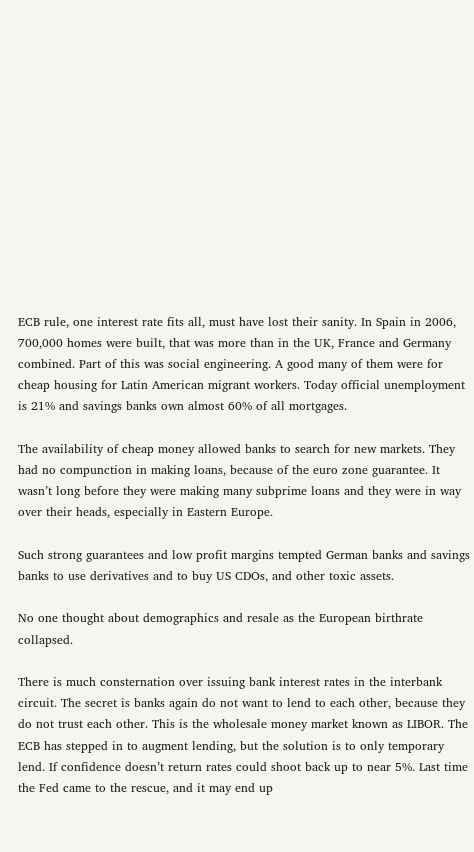ECB rule, one interest rate fits all, must have lost their sanity. In Spain in 2006, 700,000 homes were built, that was more than in the UK, France and Germany combined. Part of this was social engineering. A good many of them were for cheap housing for Latin American migrant workers. Today official unemployment is 21% and savings banks own almost 60% of all mortgages.

The availability of cheap money allowed banks to search for new markets. They had no compunction in making loans, because of the euro zone guarantee. It wasn’t long before they were making many subprime loans and they were in way over their heads, especially in Eastern Europe.

Such strong guarantees and low profit margins tempted German banks and savings banks to use derivatives and to buy US CDOs, and other toxic assets.

No one thought about demographics and resale as the European birthrate collapsed.

There is much consternation over issuing bank interest rates in the interbank circuit. The secret is banks again do not want to lend to each other, because they do not trust each other. This is the wholesale money market known as LIBOR. The ECB has stepped in to augment lending, but the solution is to only temporary lend. If confidence doesn’t return rates could shoot back up to near 5%. Last time the Fed came to the rescue, and it may end up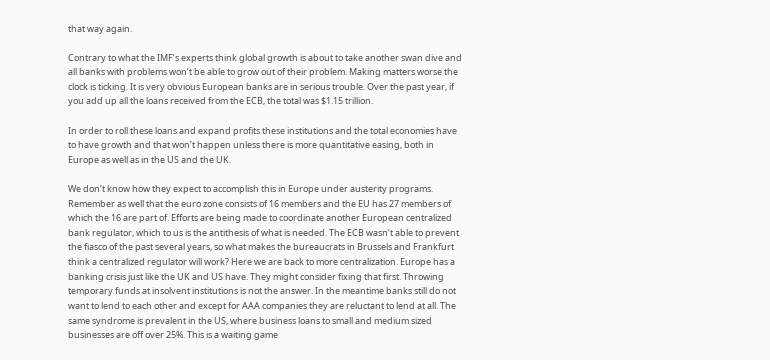that way again.

Contrary to what the IMF’s experts think global growth is about to take another swan dive and all banks with problems won’t be able to grow out of their problem. Making matters worse the clock is ticking. It is very obvious European banks are in serious trouble. Over the past year, if you add up all the loans received from the ECB, the total was $1.15 trillion.

In order to roll these loans and expand profits these institutions and the total economies have to have growth and that won’t happen unless there is more quantitative easing, both in Europe as well as in the US and the UK.

We don’t know how they expect to accomplish this in Europe under austerity programs. Remember as well that the euro zone consists of 16 members and the EU has 27 members of which the 16 are part of. Efforts are being made to coordinate another European centralized bank regulator, which to us is the antithesis of what is needed. The ECB wasn’t able to prevent the fiasco of the past several years, so what makes the bureaucrats in Brussels and Frankfurt think a centralized regulator will work? Here we are back to more centralization. Europe has a banking crisis just like the UK and US have. They might consider fixing that first. Throwing temporary funds at insolvent institutions is not the answer. In the meantime banks still do not want to lend to each other and except for AAA companies they are reluctant to lend at all. The same syndrome is prevalent in the US, where business loans to small and medium sized businesses are off over 25%. This is a waiting game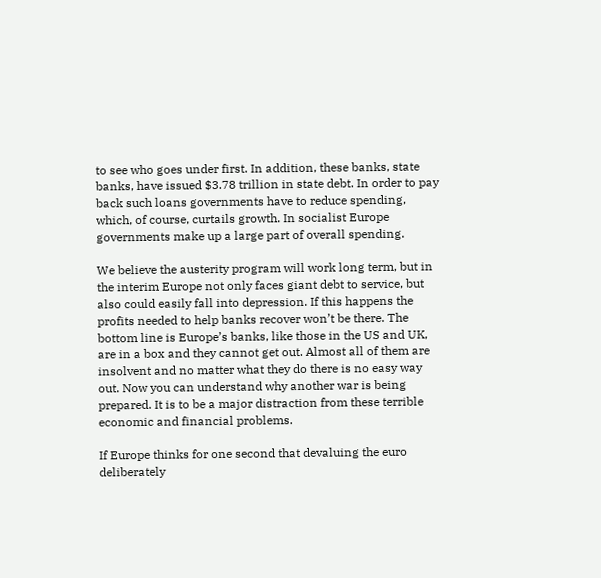to see who goes under first. In addition, these banks, state banks, have issued $3.78 trillion in state debt. In order to pay back such loans governments have to reduce spending, which, of course, curtails growth. In socialist Europe governments make up a large part of overall spending.

We believe the austerity program will work long term, but in the interim Europe not only faces giant debt to service, but also could easily fall into depression. If this happens the profits needed to help banks recover won’t be there. The bottom line is Europe’s banks, like those in the US and UK, are in a box and they cannot get out. Almost all of them are insolvent and no matter what they do there is no easy way out. Now you can understand why another war is being prepared. It is to be a major distraction from these terrible economic and financial problems.

If Europe thinks for one second that devaluing the euro deliberately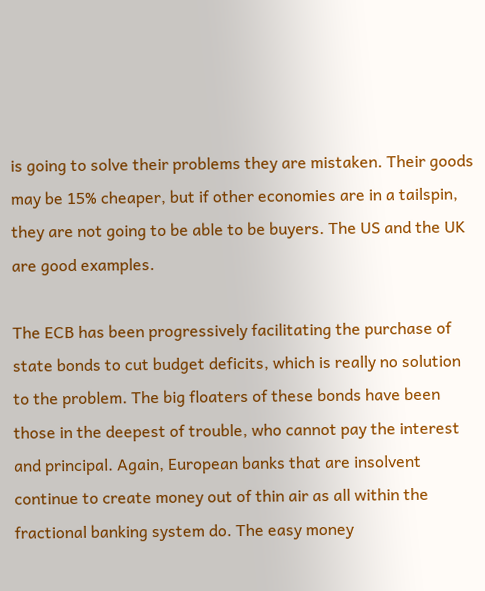is going to solve their problems they are mistaken. Their goods may be 15% cheaper, but if other economies are in a tailspin, they are not going to be able to be buyers. The US and the UK are good examples.

The ECB has been progressively facilitating the purchase of state bonds to cut budget deficits, which is really no solution to the problem. The big floaters of these bonds have been those in the deepest of trouble, who cannot pay the interest and principal. Again, European banks that are insolvent continue to create money out of thin air as all within the fractional banking system do. The easy money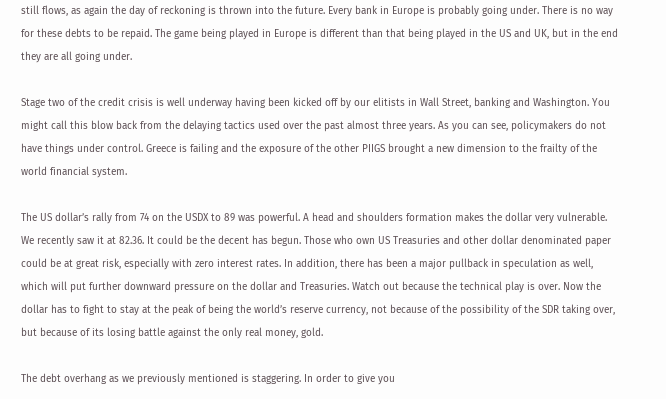still flows, as again the day of reckoning is thrown into the future. Every bank in Europe is probably going under. There is no way for these debts to be repaid. The game being played in Europe is different than that being played in the US and UK, but in the end they are all going under.

Stage two of the credit crisis is well underway having been kicked off by our elitists in Wall Street, banking and Washington. You might call this blow back from the delaying tactics used over the past almost three years. As you can see, policymakers do not have things under control. Greece is failing and the exposure of the other PIIGS brought a new dimension to the frailty of the world financial system.

The US dollar’s rally from 74 on the USDX to 89 was powerful. A head and shoulders formation makes the dollar very vulnerable. We recently saw it at 82.36. It could be the decent has begun. Those who own US Treasuries and other dollar denominated paper could be at great risk, especially with zero interest rates. In addition, there has been a major pullback in speculation as well, which will put further downward pressure on the dollar and Treasuries. Watch out because the technical play is over. Now the dollar has to fight to stay at the peak of being the world’s reserve currency, not because of the possibility of the SDR taking over, but because of its losing battle against the only real money, gold.

The debt overhang as we previously mentioned is staggering. In order to give you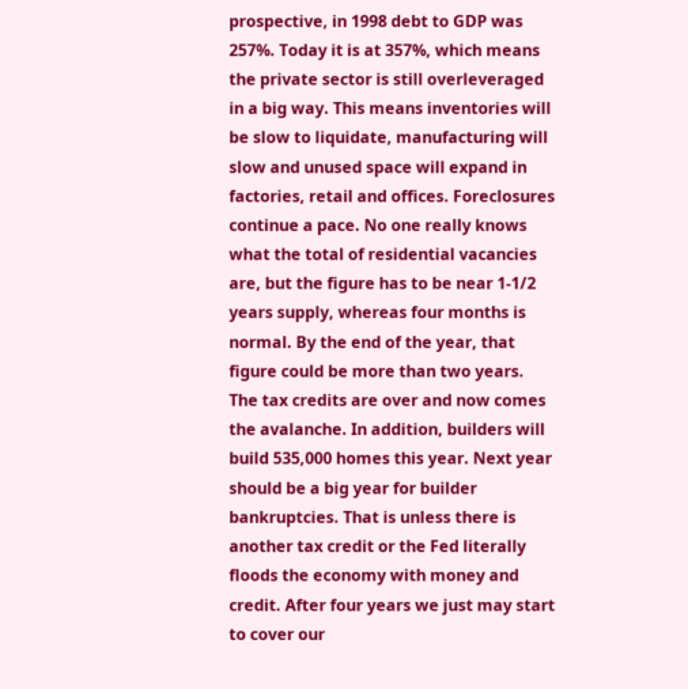prospective, in 1998 debt to GDP was 257%. Today it is at 357%, which means the private sector is still overleveraged in a big way. This means inventories will be slow to liquidate, manufacturing will slow and unused space will expand in factories, retail and offices. Foreclosures continue a pace. No one really knows what the total of residential vacancies are, but the figure has to be near 1-1/2 years supply, whereas four months is normal. By the end of the year, that figure could be more than two years. The tax credits are over and now comes the avalanche. In addition, builders will build 535,000 homes this year. Next year should be a big year for builder bankruptcies. That is unless there is another tax credit or the Fed literally floods the economy with money and credit. After four years we just may start to cover our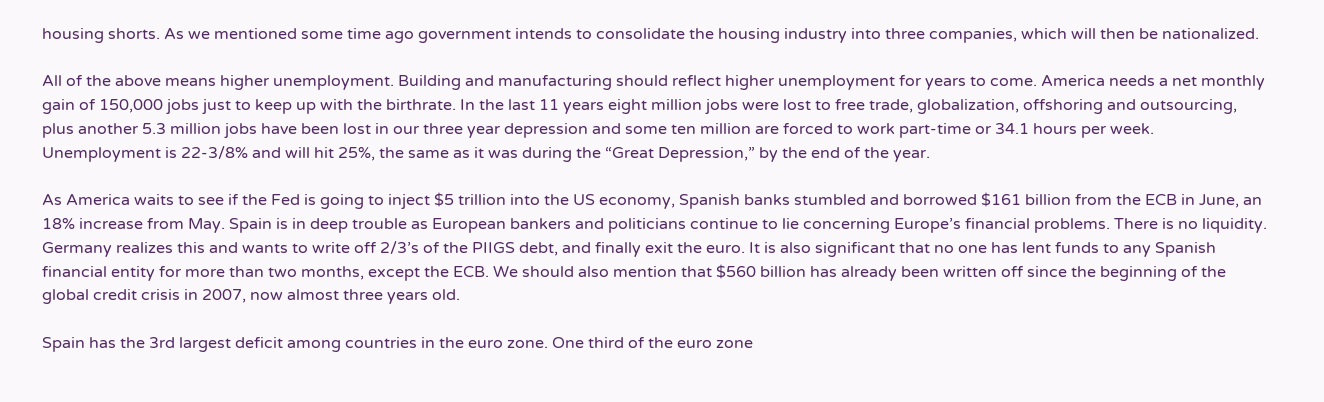housing shorts. As we mentioned some time ago government intends to consolidate the housing industry into three companies, which will then be nationalized.

All of the above means higher unemployment. Building and manufacturing should reflect higher unemployment for years to come. America needs a net monthly gain of 150,000 jobs just to keep up with the birthrate. In the last 11 years eight million jobs were lost to free trade, globalization, offshoring and outsourcing, plus another 5.3 million jobs have been lost in our three year depression and some ten million are forced to work part-time or 34.1 hours per week. Unemployment is 22-3/8% and will hit 25%, the same as it was during the “Great Depression,” by the end of the year.

As America waits to see if the Fed is going to inject $5 trillion into the US economy, Spanish banks stumbled and borrowed $161 billion from the ECB in June, an 18% increase from May. Spain is in deep trouble as European bankers and politicians continue to lie concerning Europe’s financial problems. There is no liquidity. Germany realizes this and wants to write off 2/3’s of the PIIGS debt, and finally exit the euro. It is also significant that no one has lent funds to any Spanish financial entity for more than two months, except the ECB. We should also mention that $560 billion has already been written off since the beginning of the global credit crisis in 2007, now almost three years old.

Spain has the 3rd largest deficit among countries in the euro zone. One third of the euro zone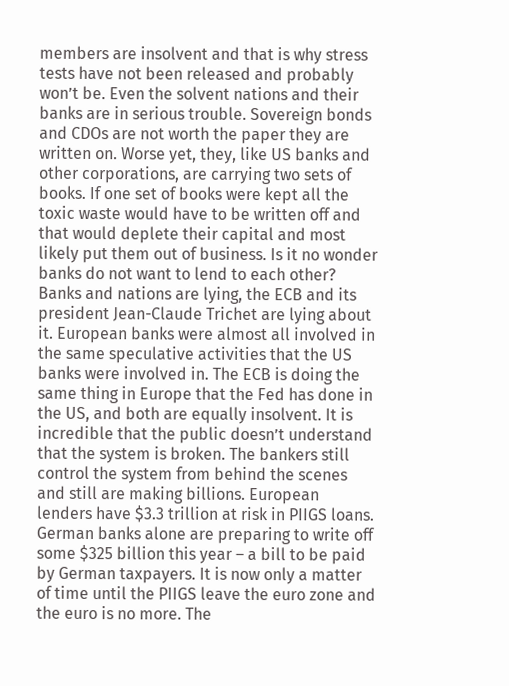members are insolvent and that is why stress tests have not been released and probably won’t be. Even the solvent nations and their banks are in serious trouble. Sovereign bonds and CDOs are not worth the paper they are written on. Worse yet, they, like US banks and other corporations, are carrying two sets of books. If one set of books were kept all the toxic waste would have to be written off and that would deplete their capital and most likely put them out of business. Is it no wonder banks do not want to lend to each other? Banks and nations are lying, the ECB and its president Jean-Claude Trichet are lying about it. European banks were almost all involved in the same speculative activities that the US banks were involved in. The ECB is doing the same thing in Europe that the Fed has done in the US, and both are equally insolvent. It is incredible that the public doesn’t understand that the system is broken. The bankers still control the system from behind the scenes and still are making billions. European lenders have $3.3 trillion at risk in PIIGS loans. German banks alone are preparing to write off some $325 billion this year – a bill to be paid by German taxpayers. It is now only a matter of time until the PIIGS leave the euro zone and the euro is no more. The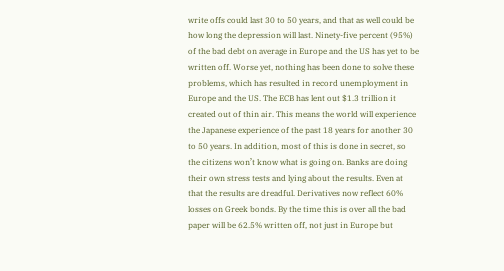write offs could last 30 to 50 years, and that as well could be how long the depression will last. Ninety-five percent (95%) of the bad debt on average in Europe and the US has yet to be written off. Worse yet, nothing has been done to solve these problems, which has resulted in record unemployment in Europe and the US. The ECB has lent out $1.3 trillion it created out of thin air. This means the world will experience the Japanese experience of the past 18 years for another 30 to 50 years. In addition, most of this is done in secret, so the citizens won’t know what is going on. Banks are doing their own stress tests and lying about the results. Even at that the results are dreadful. Derivatives now reflect 60% losses on Greek bonds. By the time this is over all the bad paper will be 62.5% written off, not just in Europe but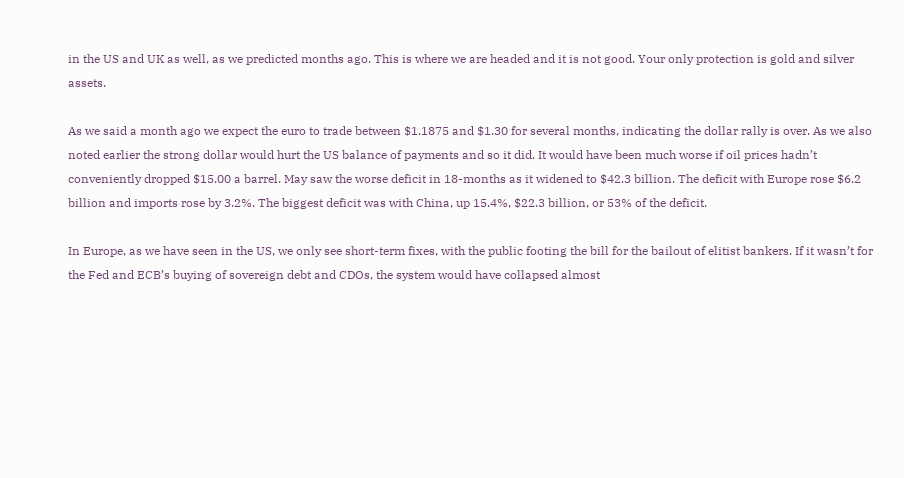in the US and UK as well, as we predicted months ago. This is where we are headed and it is not good. Your only protection is gold and silver assets.

As we said a month ago we expect the euro to trade between $1.1875 and $1.30 for several months, indicating the dollar rally is over. As we also noted earlier the strong dollar would hurt the US balance of payments and so it did. It would have been much worse if oil prices hadn’t conveniently dropped $15.00 a barrel. May saw the worse deficit in 18-months as it widened to $42.3 billion. The deficit with Europe rose $6.2 billion and imports rose by 3.2%. The biggest deficit was with China, up 15.4%, $22.3 billion, or 53% of the deficit.

In Europe, as we have seen in the US, we only see short-term fixes, with the public footing the bill for the bailout of elitist bankers. If it wasn’t for the Fed and ECB’s buying of sovereign debt and CDOs, the system would have collapsed almost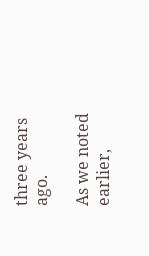three years ago.

As we noted earlier,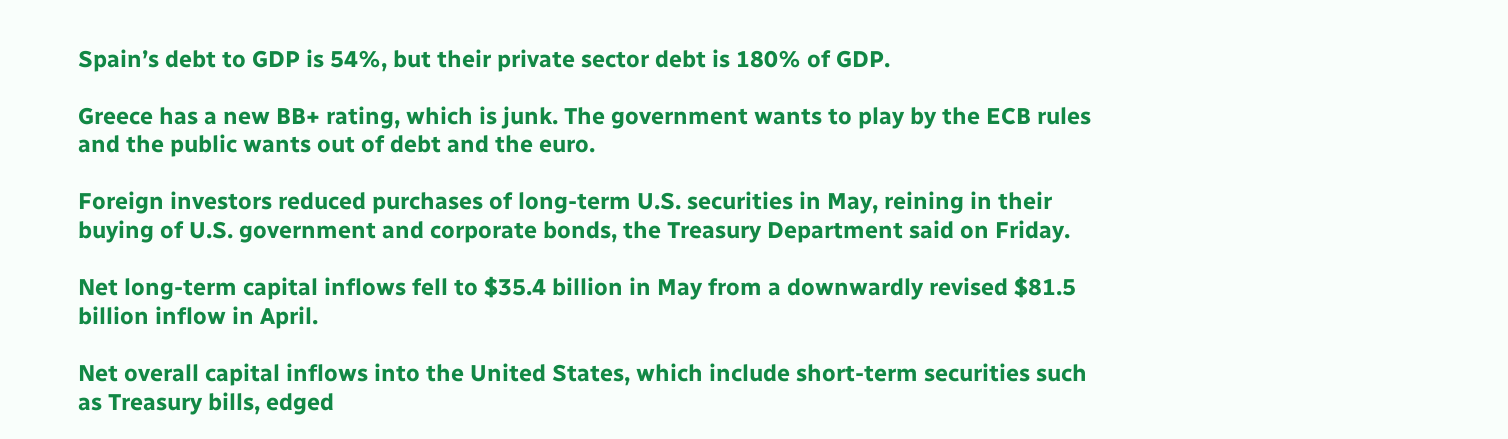Spain’s debt to GDP is 54%, but their private sector debt is 180% of GDP.

Greece has a new BB+ rating, which is junk. The government wants to play by the ECB rules and the public wants out of debt and the euro.

Foreign investors reduced purchases of long-term U.S. securities in May, reining in their buying of U.S. government and corporate bonds, the Treasury Department said on Friday.

Net long-term capital inflows fell to $35.4 billion in May from a downwardly revised $81.5 billion inflow in April.

Net overall capital inflows into the United States, which include short-term securities such as Treasury bills, edged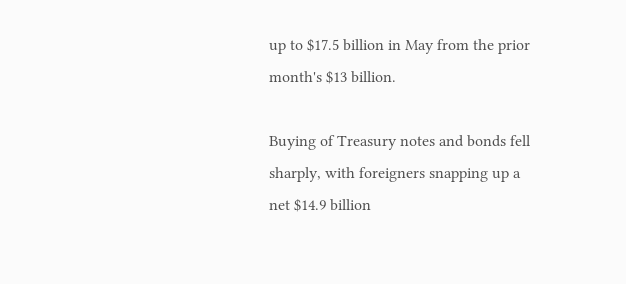up to $17.5 billion in May from the prior month's $13 billion.

Buying of Treasury notes and bonds fell sharply, with foreigners snapping up a net $14.9 billion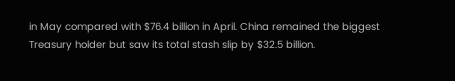in May compared with $76.4 billion in April. China remained the biggest Treasury holder but saw its total stash slip by $32.5 billion.